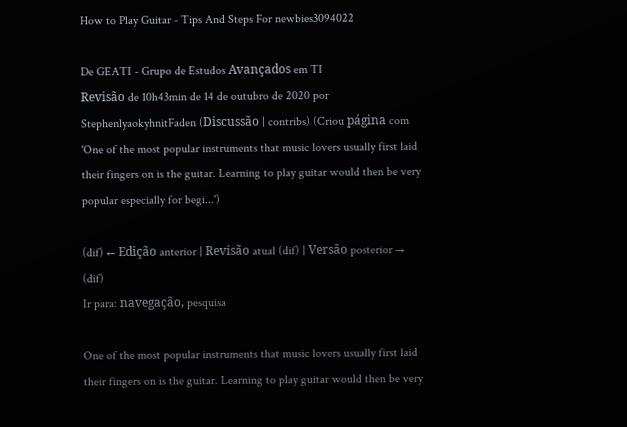How to Play Guitar - Tips And Steps For newbies3094022

De GEATI - Grupo de Estudos Avançados em TI
Revisão de 10h43min de 14 de outubro de 2020 por StephenlyaokyhnitFaden (Discussão | contribs) (Criou página com 'One of the most popular instruments that music lovers usually first laid their fingers on is the guitar. Learning to play guitar would then be very popular especially for begi...')

(dif) ← Edição anterior | Revisão atual (dif) | Versão posterior → (dif)
Ir para: navegação, pesquisa

One of the most popular instruments that music lovers usually first laid their fingers on is the guitar. Learning to play guitar would then be very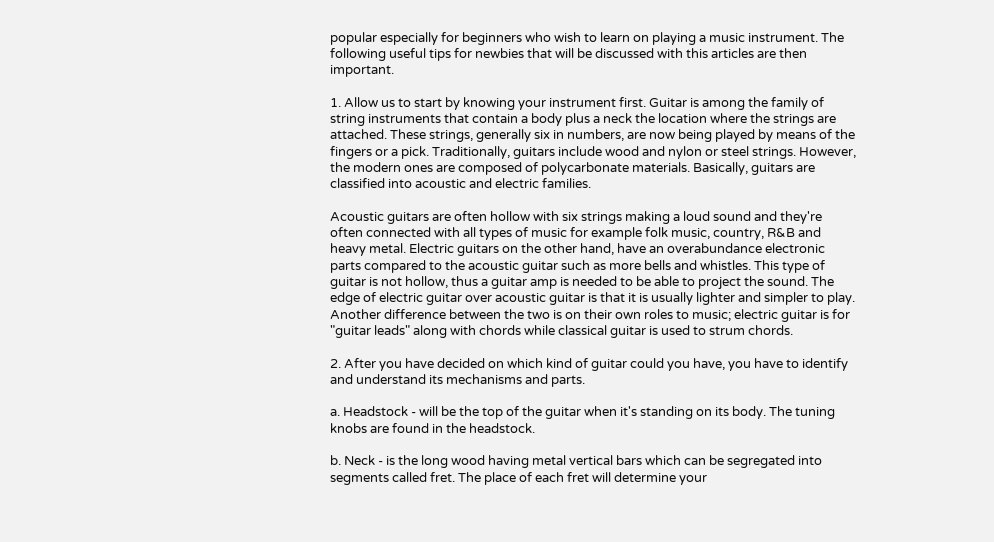popular especially for beginners who wish to learn on playing a music instrument. The following useful tips for newbies that will be discussed with this articles are then important.

1. Allow us to start by knowing your instrument first. Guitar is among the family of string instruments that contain a body plus a neck the location where the strings are attached. These strings, generally six in numbers, are now being played by means of the fingers or a pick. Traditionally, guitars include wood and nylon or steel strings. However, the modern ones are composed of polycarbonate materials. Basically, guitars are classified into acoustic and electric families.

Acoustic guitars are often hollow with six strings making a loud sound and they're often connected with all types of music for example folk music, country, R&B and heavy metal. Electric guitars on the other hand, have an overabundance electronic parts compared to the acoustic guitar such as more bells and whistles. This type of guitar is not hollow, thus a guitar amp is needed to be able to project the sound. The edge of electric guitar over acoustic guitar is that it is usually lighter and simpler to play. Another difference between the two is on their own roles to music; electric guitar is for "guitar leads" along with chords while classical guitar is used to strum chords.

2. After you have decided on which kind of guitar could you have, you have to identify and understand its mechanisms and parts.

a. Headstock - will be the top of the guitar when it's standing on its body. The tuning knobs are found in the headstock.

b. Neck - is the long wood having metal vertical bars which can be segregated into segments called fret. The place of each fret will determine your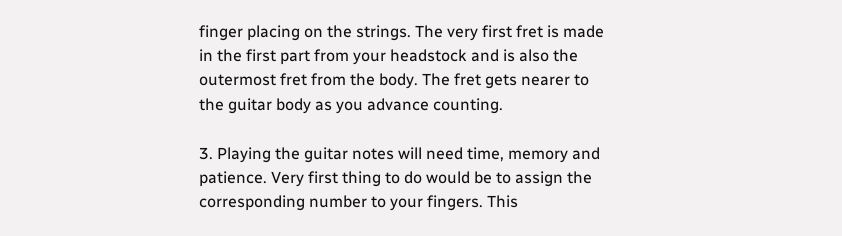finger placing on the strings. The very first fret is made in the first part from your headstock and is also the outermost fret from the body. The fret gets nearer to the guitar body as you advance counting.

3. Playing the guitar notes will need time, memory and patience. Very first thing to do would be to assign the corresponding number to your fingers. This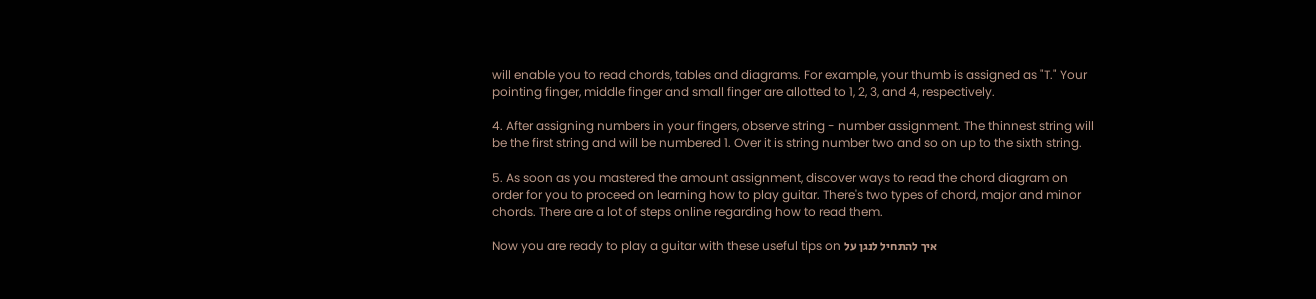will enable you to read chords, tables and diagrams. For example, your thumb is assigned as "T." Your pointing finger, middle finger and small finger are allotted to 1, 2, 3, and 4, respectively.

4. After assigning numbers in your fingers, observe string - number assignment. The thinnest string will be the first string and will be numbered 1. Over it is string number two and so on up to the sixth string.

5. As soon as you mastered the amount assignment, discover ways to read the chord diagram on order for you to proceed on learning how to play guitar. There's two types of chord, major and minor chords. There are a lot of steps online regarding how to read them.

Now you are ready to play a guitar with these useful tips on איך להתחיל לנגן על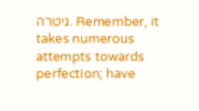גיטרה. Remember, it takes numerous attempts towards perfection; have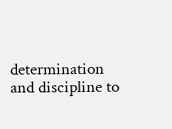determination and discipline to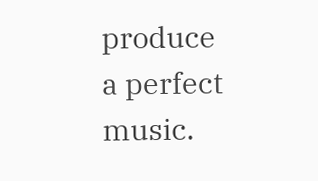produce a perfect music.